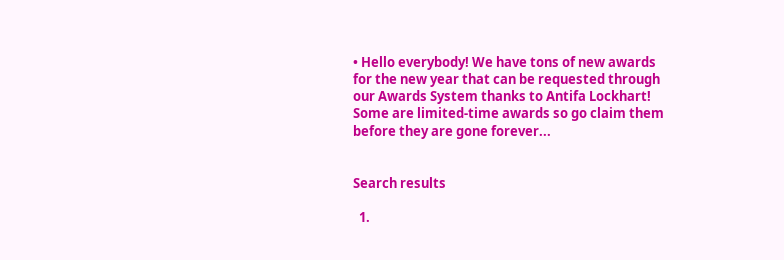• Hello everybody! We have tons of new awards for the new year that can be requested through our Awards System thanks to Antifa Lockhart! Some are limited-time awards so go claim them before they are gone forever...


Search results

  1.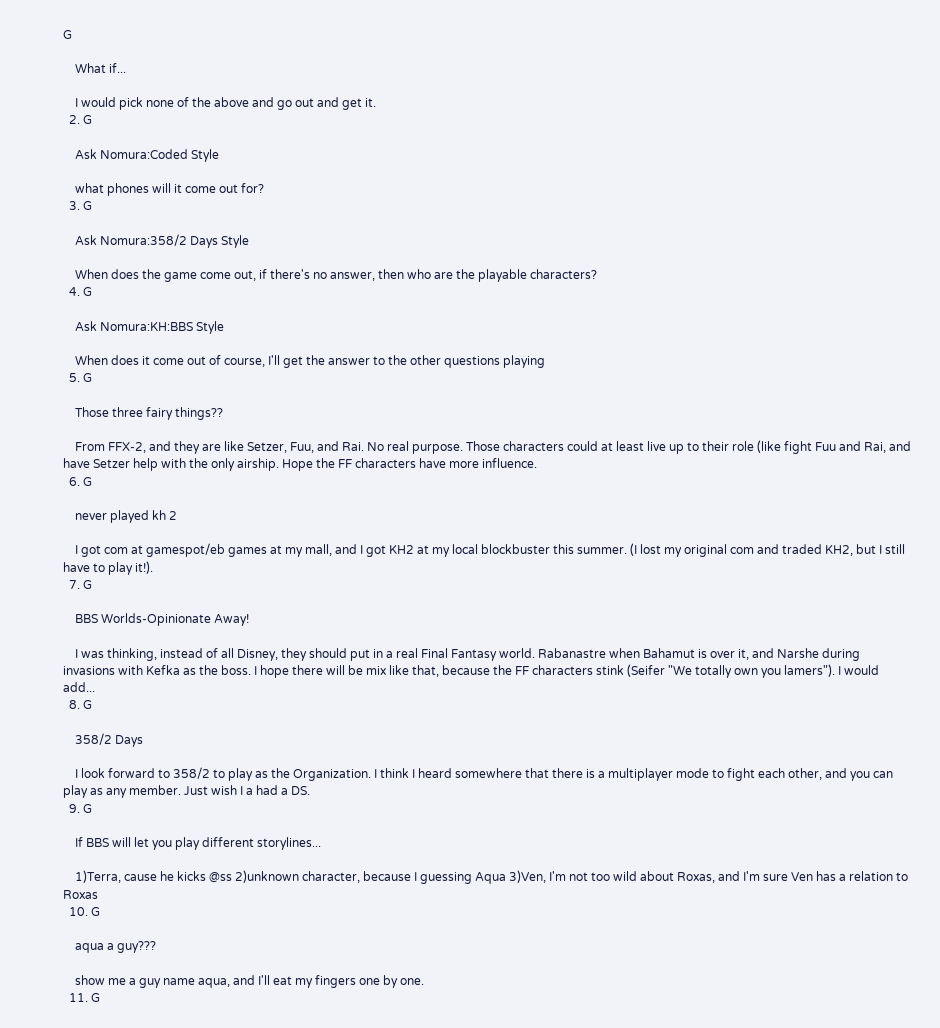G

    What if...

    I would pick none of the above and go out and get it.
  2. G

    Ask Nomura:Coded Style

    what phones will it come out for?
  3. G

    Ask Nomura:358/2 Days Style

    When does the game come out, if there's no answer, then who are the playable characters?
  4. G

    Ask Nomura:KH:BBS Style

    When does it come out of course, I'll get the answer to the other questions playing
  5. G

    Those three fairy things??

    From FFX-2, and they are like Setzer, Fuu, and Rai. No real purpose. Those characters could at least live up to their role (like fight Fuu and Rai, and have Setzer help with the only airship. Hope the FF characters have more influence.
  6. G

    never played kh 2

    I got com at gamespot/eb games at my mall, and I got KH2 at my local blockbuster this summer. (I lost my original com and traded KH2, but I still have to play it!).
  7. G

    BBS Worlds-Opinionate Away!

    I was thinking, instead of all Disney, they should put in a real Final Fantasy world. Rabanastre when Bahamut is over it, and Narshe during invasions with Kefka as the boss. I hope there will be mix like that, because the FF characters stink (Seifer "We totally own you lamers"). I would add...
  8. G

    358/2 Days

    I look forward to 358/2 to play as the Organization. I think I heard somewhere that there is a multiplayer mode to fight each other, and you can play as any member. Just wish I a had a DS.
  9. G

    If BBS will let you play different storylines...

    1)Terra, cause he kicks @ss 2)unknown character, because I guessing Aqua 3)Ven, I'm not too wild about Roxas, and I'm sure Ven has a relation to Roxas
  10. G

    aqua a guy???

    show me a guy name aqua, and I'll eat my fingers one by one.
  11. G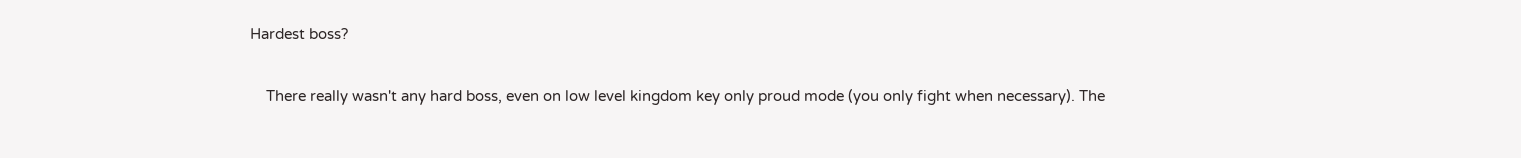Hardest boss?

    There really wasn't any hard boss, even on low level kingdom key only proud mode (you only fight when necessary). The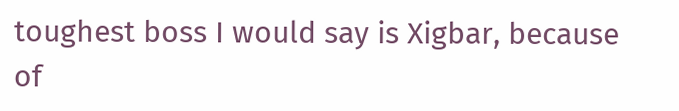toughest boss I would say is Xigbar, because of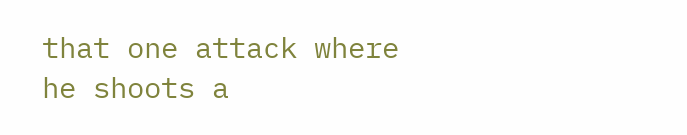that one attack where he shoots a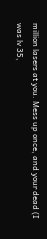million lasers at you. Mess up once, and your dead (I was lv 35,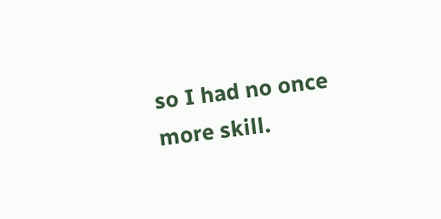so I had no once more skill.